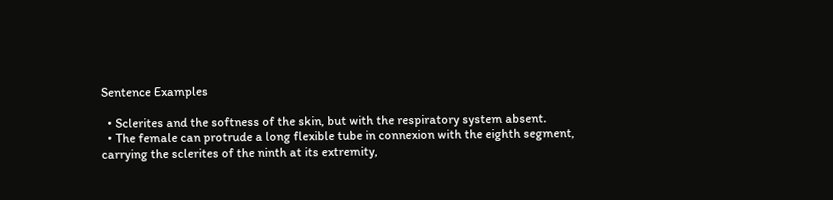Sentence Examples

  • Sclerites and the softness of the skin, but with the respiratory system absent.
  • The female can protrude a long flexible tube in connexion with the eighth segment, carrying the sclerites of the ninth at its extremity,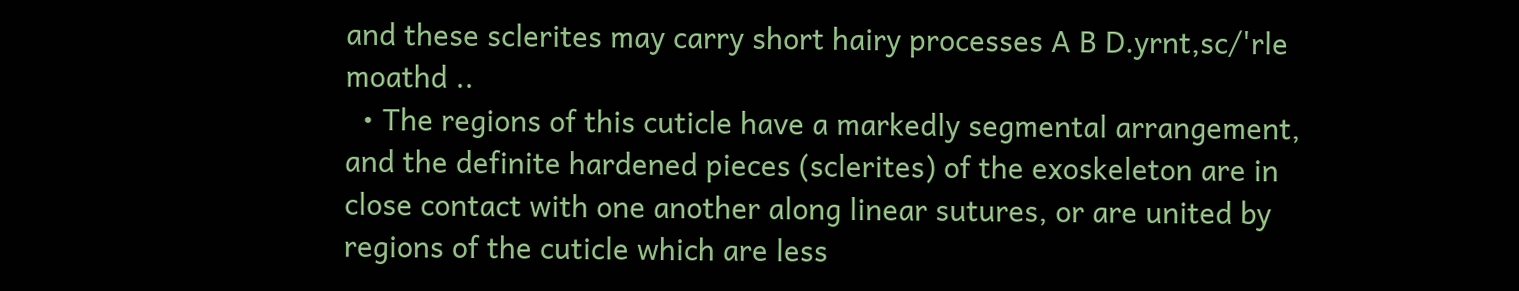and these sclerites may carry short hairy processes A B D.yrnt,sc/'rle moathd ..
  • The regions of this cuticle have a markedly segmental arrangement, and the definite hardened pieces (sclerites) of the exoskeleton are in close contact with one another along linear sutures, or are united by regions of the cuticle which are less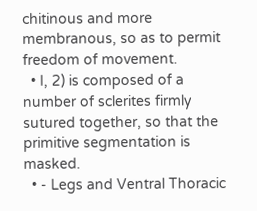chitinous and more membranous, so as to permit freedom of movement.
  • I, 2) is composed of a number of sclerites firmly sutured together, so that the primitive segmentation is masked.
  • - Legs and Ventral Thoracic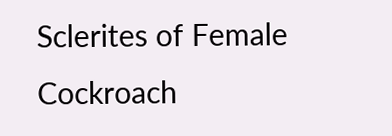Sclerites of Female Cockroach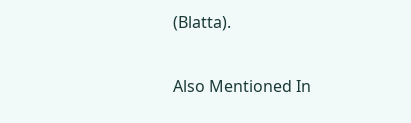(Blatta).

Also Mentioned In